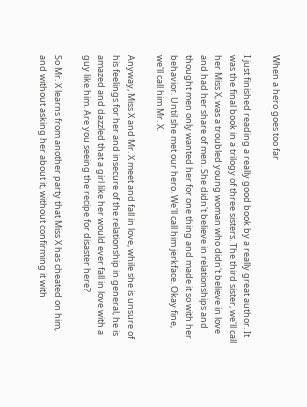When a hero goes too far

I just finished reading a really good book by a really great author. It was the final book in a trilogy of three sisters. The third sister, we'll call her Miss X, was a troubled young woman who didn't believe in love and had her share of men. She didn't believe in relationships and thought men only wanted her for one thing and made it so with her behavior. Until she met our hero. We'll call him jerkface. Okay fine, we'll call him Mr. X.

Anyway, Miss X and Mr. X meet and fall in love, while she is unsure of his feelings for her and insecure of the relationship in general, he is amazed and dazzled that a girl like her would ever fall in love with a guy like him. Are you seeing the recipe for disaster here?

So Mr. X learns from another party that Miss X has cheated on him, and without asking her about it, without confirming it with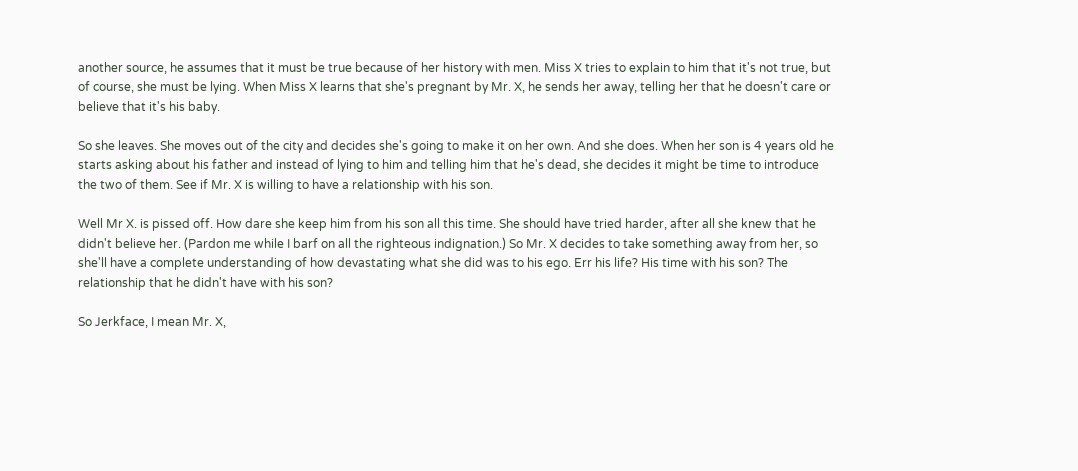another source, he assumes that it must be true because of her history with men. Miss X tries to explain to him that it's not true, but of course, she must be lying. When Miss X learns that she's pregnant by Mr. X, he sends her away, telling her that he doesn't care or believe that it's his baby.

So she leaves. She moves out of the city and decides she's going to make it on her own. And she does. When her son is 4 years old he starts asking about his father and instead of lying to him and telling him that he's dead, she decides it might be time to introduce the two of them. See if Mr. X is willing to have a relationship with his son.

Well Mr X. is pissed off. How dare she keep him from his son all this time. She should have tried harder, after all she knew that he didn't believe her. (Pardon me while I barf on all the righteous indignation.) So Mr. X decides to take something away from her, so she'll have a complete understanding of how devastating what she did was to his ego. Err his life? His time with his son? The relationship that he didn't have with his son?

So Jerkface, I mean Mr. X,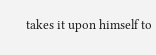takes it upon himself to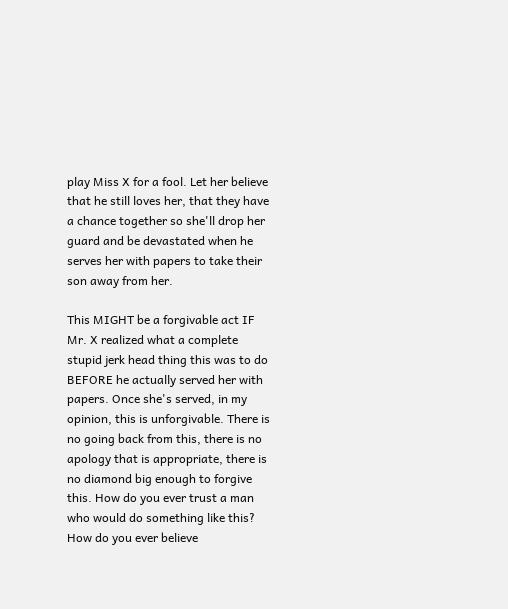play Miss X for a fool. Let her believe that he still loves her, that they have a chance together so she'll drop her guard and be devastated when he serves her with papers to take their son away from her.

This MIGHT be a forgivable act IF Mr. X realized what a complete stupid jerk head thing this was to do BEFORE he actually served her with papers. Once she's served, in my opinion, this is unforgivable. There is no going back from this, there is no apology that is appropriate, there is no diamond big enough to forgive this. How do you ever trust a man who would do something like this? How do you ever believe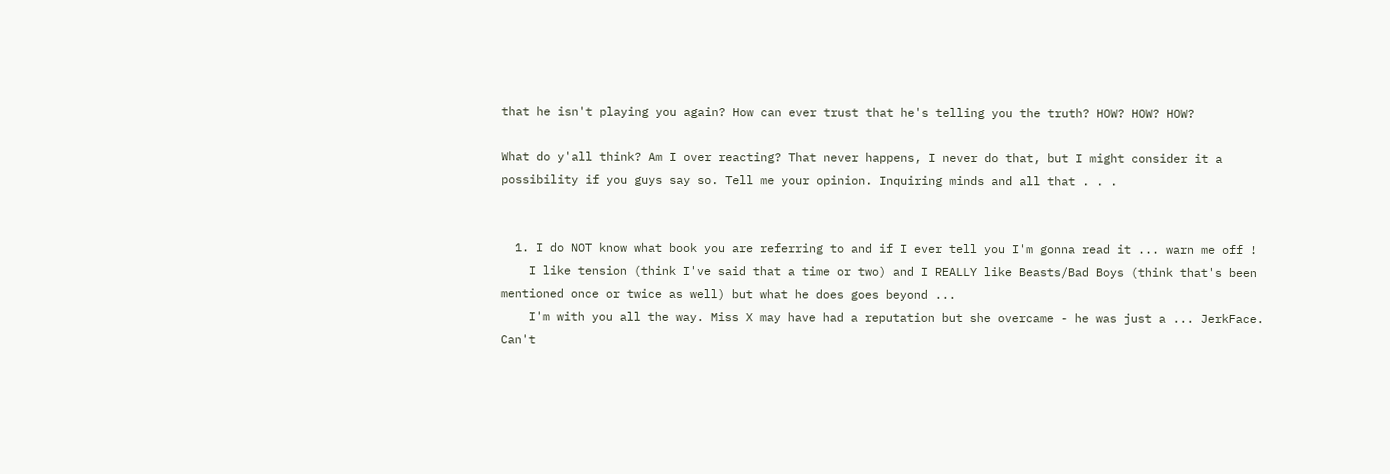that he isn't playing you again? How can ever trust that he's telling you the truth? HOW? HOW? HOW?

What do y'all think? Am I over reacting? That never happens, I never do that, but I might consider it a possibility if you guys say so. Tell me your opinion. Inquiring minds and all that . . .


  1. I do NOT know what book you are referring to and if I ever tell you I'm gonna read it ... warn me off !
    I like tension (think I've said that a time or two) and I REALLY like Beasts/Bad Boys (think that's been mentioned once or twice as well) but what he does goes beyond ...
    I'm with you all the way. Miss X may have had a reputation but she overcame - he was just a ... JerkFace. Can't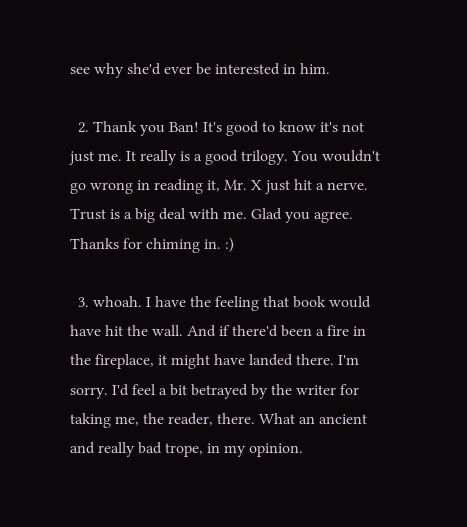see why she'd ever be interested in him.

  2. Thank you Ban! It's good to know it's not just me. It really is a good trilogy. You wouldn't go wrong in reading it, Mr. X just hit a nerve. Trust is a big deal with me. Glad you agree. Thanks for chiming in. :)

  3. whoah. I have the feeling that book would have hit the wall. And if there'd been a fire in the fireplace, it might have landed there. I'm sorry. I'd feel a bit betrayed by the writer for taking me, the reader, there. What an ancient and really bad trope, in my opinion.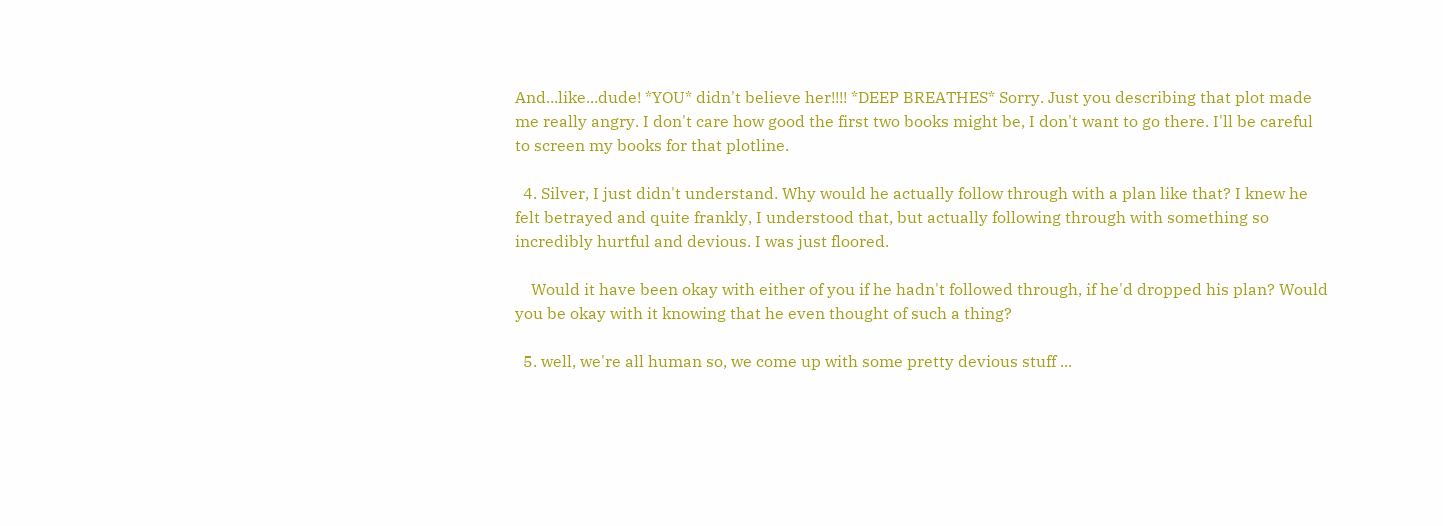And...like...dude! *YOU* didn't believe her!!!! *DEEP BREATHES* Sorry. Just you describing that plot made me really angry. I don't care how good the first two books might be, I don't want to go there. I'll be careful to screen my books for that plotline.

  4. Silver, I just didn't understand. Why would he actually follow through with a plan like that? I knew he felt betrayed and quite frankly, I understood that, but actually following through with something so incredibly hurtful and devious. I was just floored.

    Would it have been okay with either of you if he hadn't followed through, if he'd dropped his plan? Would you be okay with it knowing that he even thought of such a thing?

  5. well, we're all human so, we come up with some pretty devious stuff ...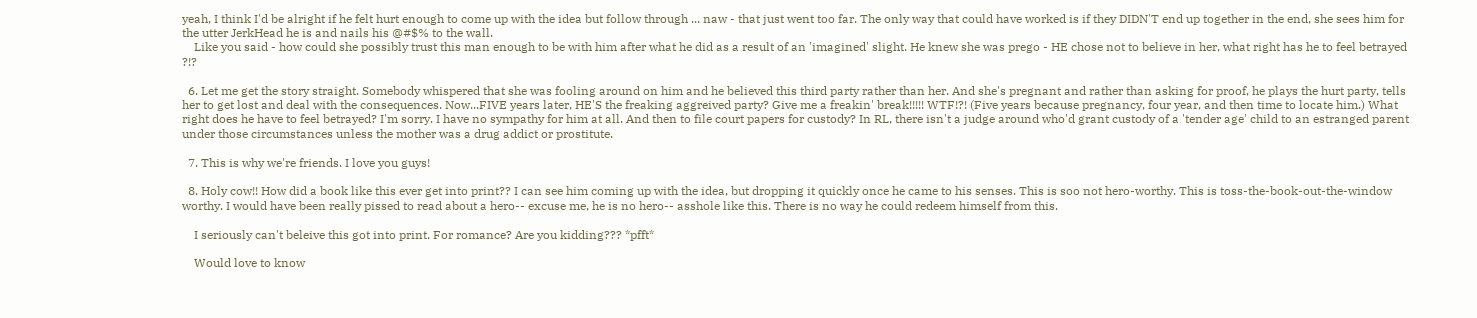yeah, I think I'd be alright if he felt hurt enough to come up with the idea but follow through ... naw - that just went too far. The only way that could have worked is if they DIDN'T end up together in the end, she sees him for the utter JerkHead he is and nails his @#$% to the wall.
    Like you said - how could she possibly trust this man enough to be with him after what he did as a result of an 'imagined' slight. He knew she was prego - HE chose not to believe in her, what right has he to feel betrayed ?!?

  6. Let me get the story straight. Somebody whispered that she was fooling around on him and he believed this third party rather than her. And she's pregnant and rather than asking for proof, he plays the hurt party, tells her to get lost and deal with the consequences. Now...FIVE years later, HE'S the freaking aggreived party? Give me a freakin' break!!!!! WTF!?! (Five years because pregnancy, four year, and then time to locate him.) What right does he have to feel betrayed? I'm sorry. I have no sympathy for him at all. And then to file court papers for custody? In RL, there isn't a judge around who'd grant custody of a 'tender age' child to an estranged parent under those circumstances unless the mother was a drug addict or prostitute.

  7. This is why we're friends. I love you guys!

  8. Holy cow!! How did a book like this ever get into print?? I can see him coming up with the idea, but dropping it quickly once he came to his senses. This is soo not hero-worthy. This is toss-the-book-out-the-window worthy. I would have been really pissed to read about a hero-- excuse me, he is no hero-- asshole like this. There is no way he could redeem himself from this.

    I seriously can't beleive this got into print. For romance? Are you kidding??? *pfft*

    Would love to know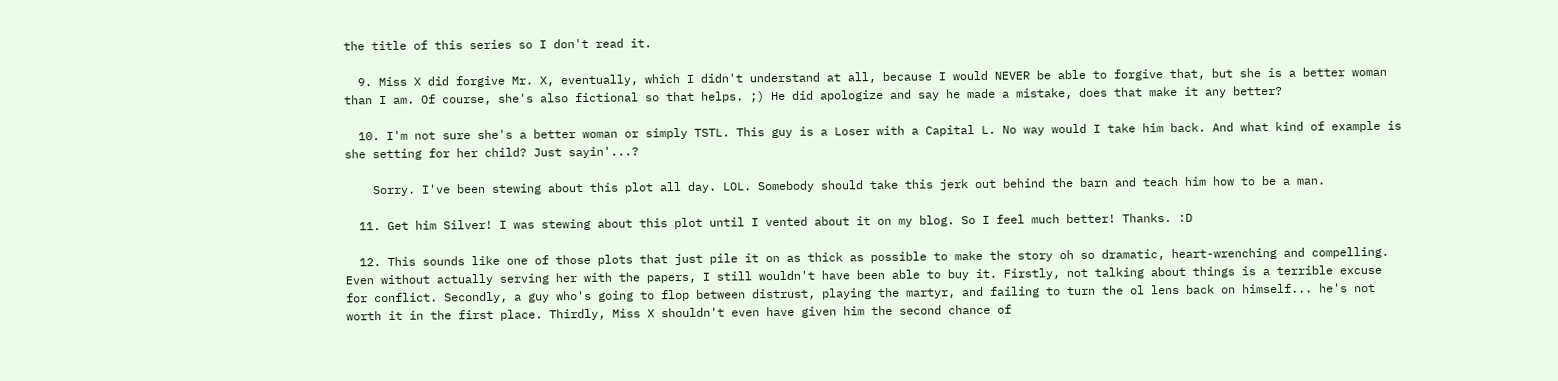the title of this series so I don't read it.

  9. Miss X did forgive Mr. X, eventually, which I didn't understand at all, because I would NEVER be able to forgive that, but she is a better woman than I am. Of course, she's also fictional so that helps. ;) He did apologize and say he made a mistake, does that make it any better?

  10. I'm not sure she's a better woman or simply TSTL. This guy is a Loser with a Capital L. No way would I take him back. And what kind of example is she setting for her child? Just sayin'...?

    Sorry. I've been stewing about this plot all day. LOL. Somebody should take this jerk out behind the barn and teach him how to be a man.

  11. Get him Silver! I was stewing about this plot until I vented about it on my blog. So I feel much better! Thanks. :D

  12. This sounds like one of those plots that just pile it on as thick as possible to make the story oh so dramatic, heart-wrenching and compelling. Even without actually serving her with the papers, I still wouldn't have been able to buy it. Firstly, not talking about things is a terrible excuse for conflict. Secondly, a guy who's going to flop between distrust, playing the martyr, and failing to turn the ol lens back on himself... he's not worth it in the first place. Thirdly, Miss X shouldn't even have given him the second chance of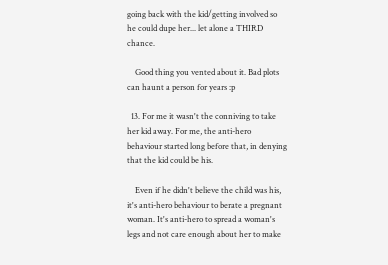going back with the kid/getting involved so he could dupe her... let alone a THIRD chance.

    Good thing you vented about it. Bad plots can haunt a person for years :p

  13. For me it wasn't the conniving to take her kid away. For me, the anti-hero behaviour started long before that, in denying that the kid could be his.

    Even if he didn't believe the child was his, it's anti-hero behaviour to berate a pregnant woman. It's anti-hero to spread a woman's legs and not care enough about her to make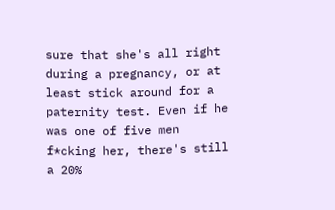sure that she's all right during a pregnancy, or at least stick around for a paternity test. Even if he was one of five men f*cking her, there's still a 20%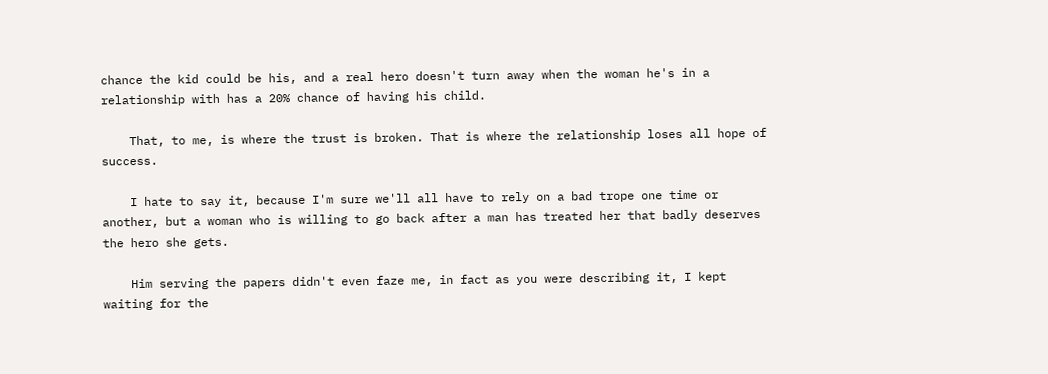chance the kid could be his, and a real hero doesn't turn away when the woman he's in a relationship with has a 20% chance of having his child.

    That, to me, is where the trust is broken. That is where the relationship loses all hope of success.

    I hate to say it, because I'm sure we'll all have to rely on a bad trope one time or another, but a woman who is willing to go back after a man has treated her that badly deserves the hero she gets.

    Him serving the papers didn't even faze me, in fact as you were describing it, I kept waiting for the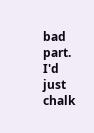bad part. I'd just chalk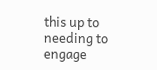this up to needing to engage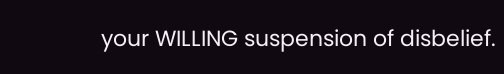your WILLING suspension of disbelief.